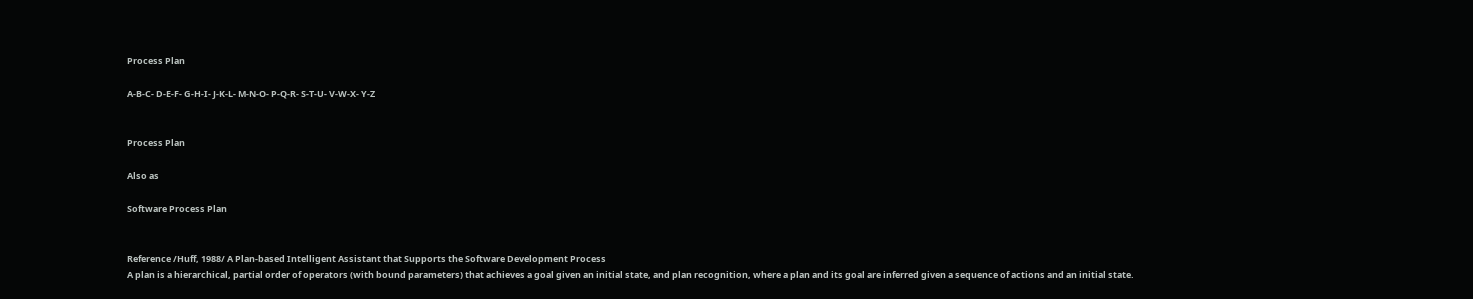Process Plan

A-B-C- D-E-F- G-H-I- J-K-L- M-N-O- P-Q-R- S-T-U- V-W-X- Y-Z


Process Plan

Also as

Software Process Plan


Reference /Huff, 1988/ A Plan-based Intelligent Assistant that Supports the Software Development Process
A plan is a hierarchical, partial order of operators (with bound parameters) that achieves a goal given an initial state, and plan recognition, where a plan and its goal are inferred given a sequence of actions and an initial state.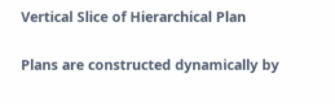Vertical Slice of Hierarchical Plan

Plans are constructed dynamically by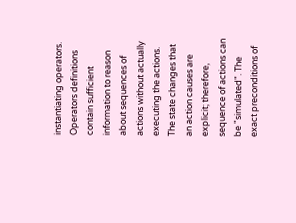instantiating operators. Operators definitions contain sufficient information to reason about sequences of actions without actually executing the actions. The state changes that an action causes are explicit; therefore, sequence of actions can be "simulated". The exact preconditions of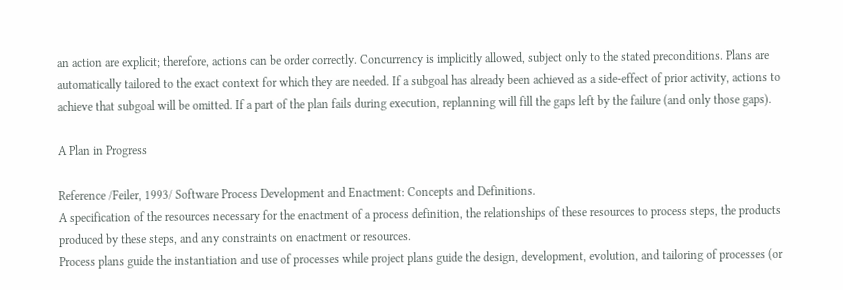an action are explicit; therefore, actions can be order correctly. Concurrency is implicitly allowed, subject only to the stated preconditions. Plans are automatically tailored to the exact context for which they are needed. If a subgoal has already been achieved as a side-effect of prior activity, actions to achieve that subgoal will be omitted. If a part of the plan fails during execution, replanning will fill the gaps left by the failure (and only those gaps).

A Plan in Progress

Reference /Feiler, 1993/ Software Process Development and Enactment: Concepts and Definitions.
A specification of the resources necessary for the enactment of a process definition, the relationships of these resources to process steps, the products produced by these steps, and any constraints on enactment or resources.
Process plans guide the instantiation and use of processes while project plans guide the design, development, evolution, and tailoring of processes (or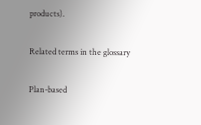products).

Related terms in the glossary

Plan-based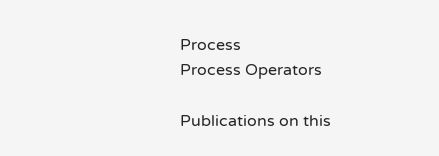Process
Process Operators

Publications on this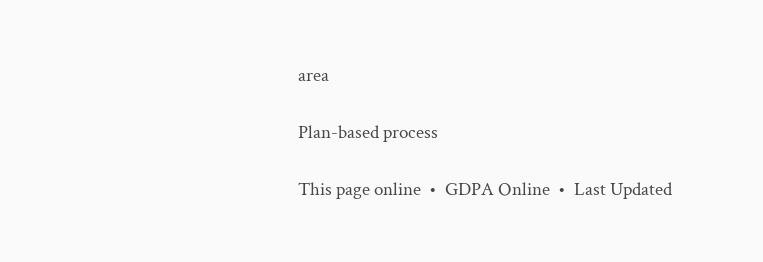area

Plan-based process

This page online  •  GDPA Online  •  Last Updated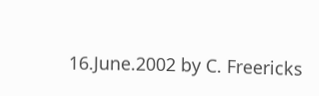16.June.2002 by C. Freericks